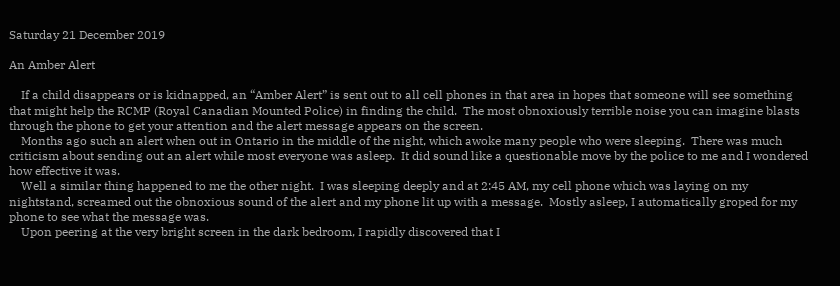Saturday 21 December 2019

An Amber Alert

    If a child disappears or is kidnapped, an “Amber Alert” is sent out to all cell phones in that area in hopes that someone will see something that might help the RCMP (Royal Canadian Mounted Police) in finding the child.  The most obnoxiously terrible noise you can imagine blasts through the phone to get your attention and the alert message appears on the screen.
    Months ago such an alert when out in Ontario in the middle of the night, which awoke many people who were sleeping.  There was much criticism about sending out an alert while most everyone was asleep.  It did sound like a questionable move by the police to me and I wondered how effective it was.
    Well a similar thing happened to me the other night.  I was sleeping deeply and at 2:45 AM, my cell phone which was laying on my nightstand, screamed out the obnoxious sound of the alert and my phone lit up with a message.  Mostly asleep, I automatically groped for my phone to see what the message was.
    Upon peering at the very bright screen in the dark bedroom, I rapidly discovered that I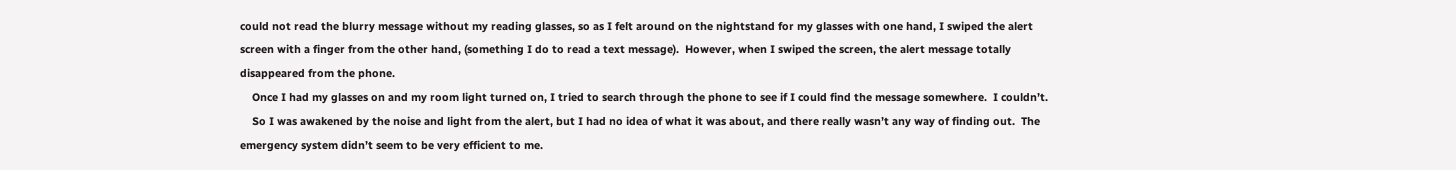could not read the blurry message without my reading glasses, so as I felt around on the nightstand for my glasses with one hand, I swiped the alert screen with a finger from the other hand, (something I do to read a text message).  However, when I swiped the screen, the alert message totally disappeared from the phone.
    Once I had my glasses on and my room light turned on, I tried to search through the phone to see if I could find the message somewhere.  I couldn’t.
    So I was awakened by the noise and light from the alert, but I had no idea of what it was about, and there really wasn’t any way of finding out.  The emergency system didn’t seem to be very efficient to me.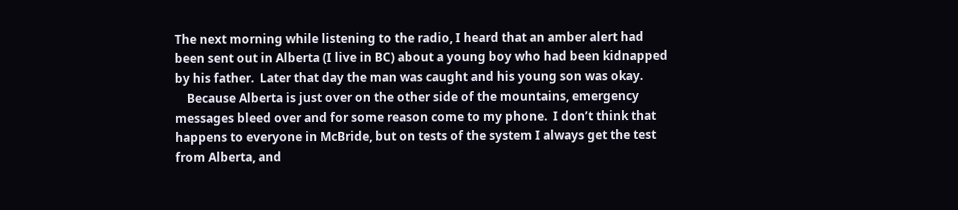The next morning while listening to the radio, I heard that an amber alert had been sent out in Alberta (I live in BC) about a young boy who had been kidnapped by his father.  Later that day the man was caught and his young son was okay.
    Because Alberta is just over on the other side of the mountains, emergency messages bleed over and for some reason come to my phone.  I don’t think that happens to everyone in McBride, but on tests of the system I always get the test from Alberta, and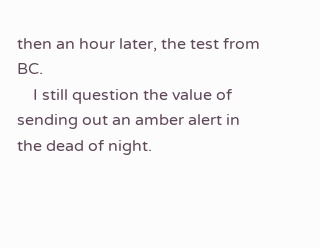then an hour later, the test from BC.
    I still question the value of sending out an amber alert in the dead of night.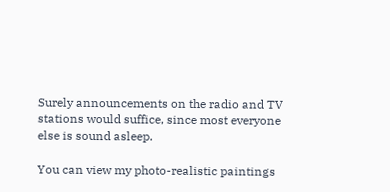Surely announcements on the radio and TV stations would suffice, since most everyone else is sound asleep.

You can view my photo-realistic paintings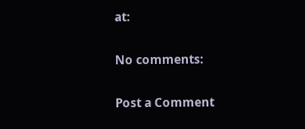at:

No comments:

Post a Comment